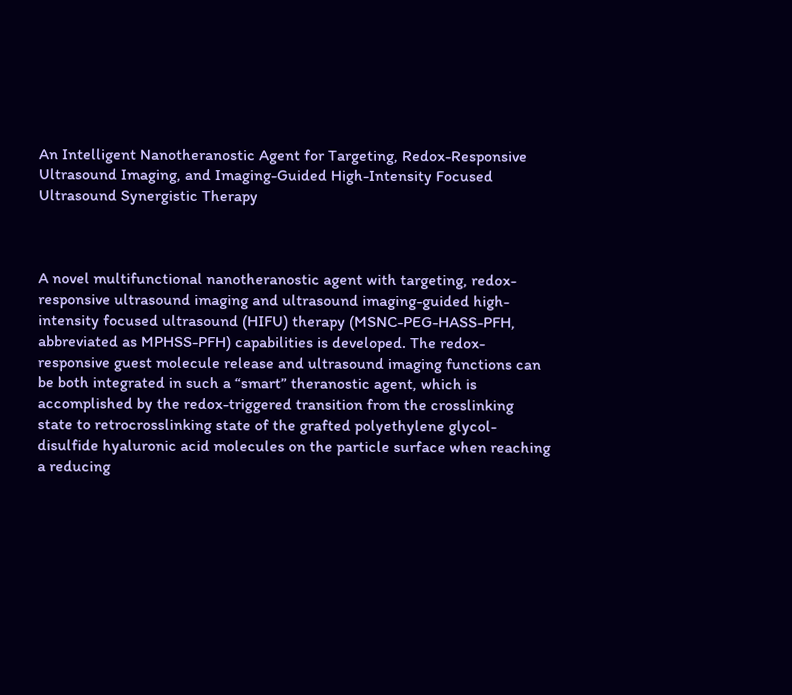An Intelligent Nanotheranostic Agent for Targeting, Redox-Responsive Ultrasound Imaging, and Imaging-Guided High-Intensity Focused Ultrasound Synergistic Therapy



A novel multifunctional nanotheranostic agent with targeting, redox-responsive ultrasound imaging and ultrasound imaging-guided high-intensity focused ultrasound (HIFU) therapy (MSNC-PEG-HASS-PFH, abbreviated as MPHSS-PFH) capabilities is developed. The redox-responsive guest molecule release and ultrasound imaging functions can be both integrated in such a “smart” theranostic agent, which is accomplished by the redox-triggered transition from the crosslinking state to retrocrosslinking state of the grafted polyethylene glycol-disulfide hyaluronic acid molecules on the particle surface when reaching a reducing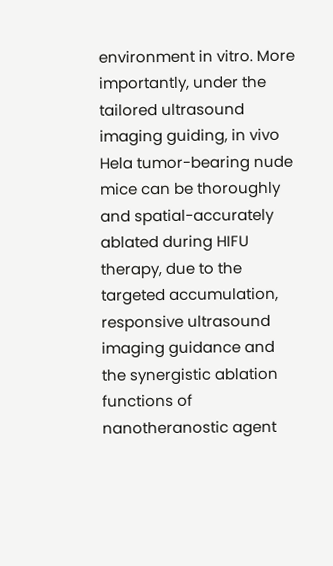environment in vitro. More importantly, under the tailored ultrasound imaging guiding, in vivo Hela tumor-bearing nude mice can be thoroughly and spatial-accurately ablated during HIFU therapy, due to the targeted accumulation, responsive ultrasound imaging guidance and the synergistic ablation functions of nanotheranostic agent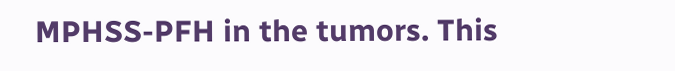MPHSS-PFH in the tumors. This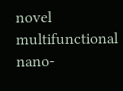novel multifunctional nano-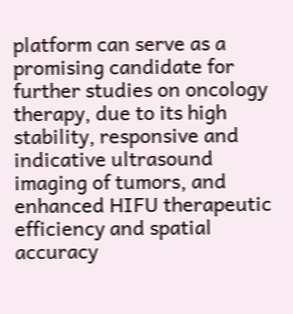platform can serve as a promising candidate for further studies on oncology therapy, due to its high stability, responsive and indicative ultrasound imaging of tumors, and enhanced HIFU therapeutic efficiency and spatial accuracy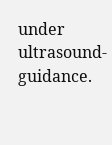under ultrasound-guidance.